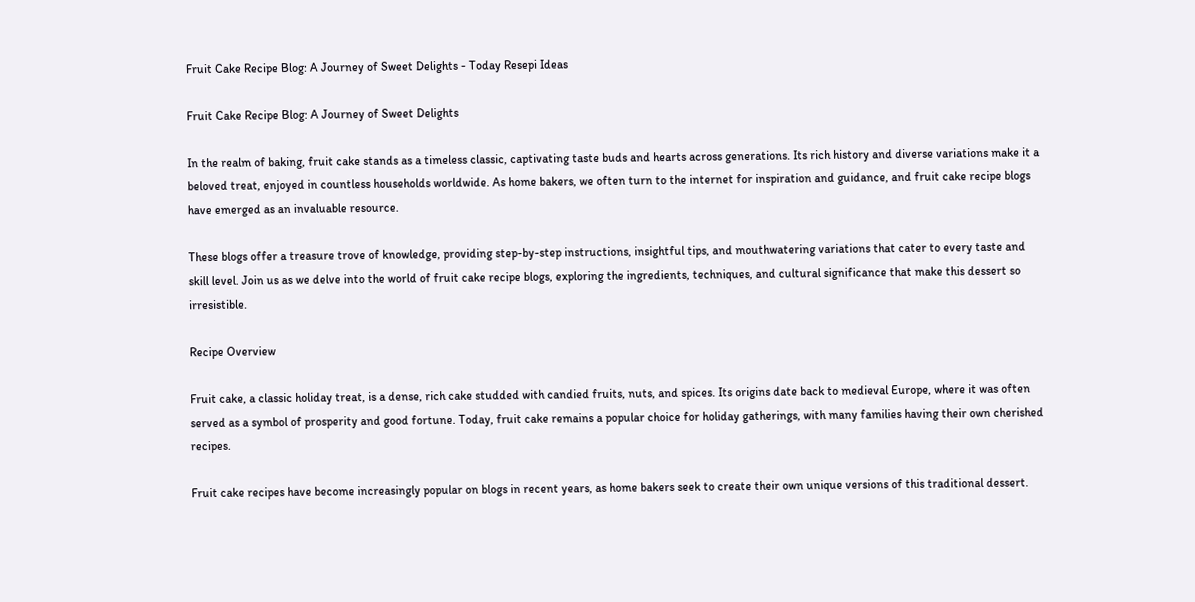Fruit Cake Recipe Blog: A Journey of Sweet Delights - Today Resepi Ideas

Fruit Cake Recipe Blog: A Journey of Sweet Delights

In the realm of baking, fruit cake stands as a timeless classic, captivating taste buds and hearts across generations. Its rich history and diverse variations make it a beloved treat, enjoyed in countless households worldwide. As home bakers, we often turn to the internet for inspiration and guidance, and fruit cake recipe blogs have emerged as an invaluable resource.

These blogs offer a treasure trove of knowledge, providing step-by-step instructions, insightful tips, and mouthwatering variations that cater to every taste and skill level. Join us as we delve into the world of fruit cake recipe blogs, exploring the ingredients, techniques, and cultural significance that make this dessert so irresistible.

Recipe Overview

Fruit cake, a classic holiday treat, is a dense, rich cake studded with candied fruits, nuts, and spices. Its origins date back to medieval Europe, where it was often served as a symbol of prosperity and good fortune. Today, fruit cake remains a popular choice for holiday gatherings, with many families having their own cherished recipes.

Fruit cake recipes have become increasingly popular on blogs in recent years, as home bakers seek to create their own unique versions of this traditional dessert.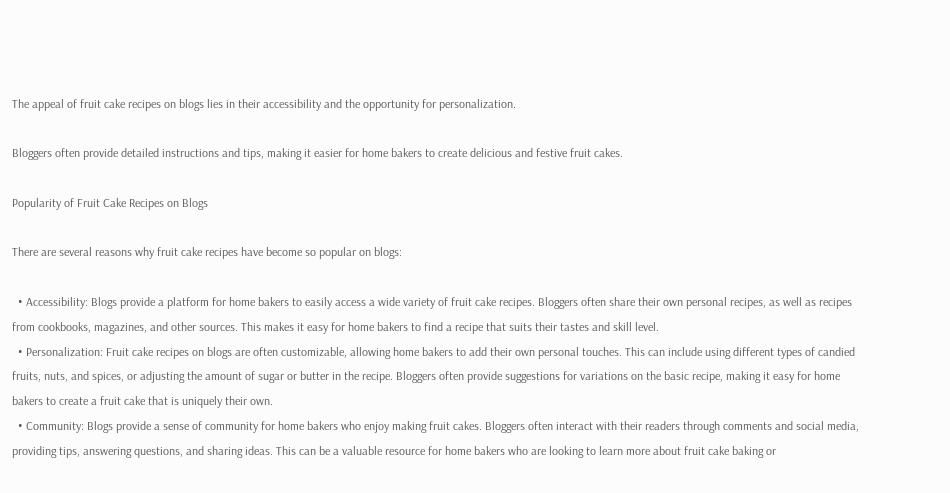The appeal of fruit cake recipes on blogs lies in their accessibility and the opportunity for personalization.

Bloggers often provide detailed instructions and tips, making it easier for home bakers to create delicious and festive fruit cakes.

Popularity of Fruit Cake Recipes on Blogs

There are several reasons why fruit cake recipes have become so popular on blogs:

  • Accessibility: Blogs provide a platform for home bakers to easily access a wide variety of fruit cake recipes. Bloggers often share their own personal recipes, as well as recipes from cookbooks, magazines, and other sources. This makes it easy for home bakers to find a recipe that suits their tastes and skill level.
  • Personalization: Fruit cake recipes on blogs are often customizable, allowing home bakers to add their own personal touches. This can include using different types of candied fruits, nuts, and spices, or adjusting the amount of sugar or butter in the recipe. Bloggers often provide suggestions for variations on the basic recipe, making it easy for home bakers to create a fruit cake that is uniquely their own.
  • Community: Blogs provide a sense of community for home bakers who enjoy making fruit cakes. Bloggers often interact with their readers through comments and social media, providing tips, answering questions, and sharing ideas. This can be a valuable resource for home bakers who are looking to learn more about fruit cake baking or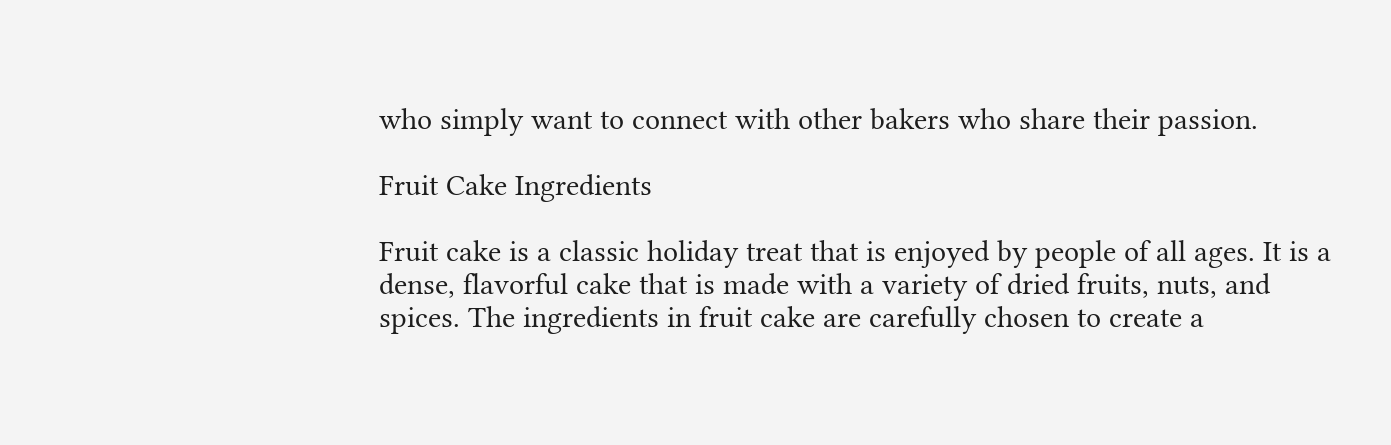who simply want to connect with other bakers who share their passion.

Fruit Cake Ingredients

Fruit cake is a classic holiday treat that is enjoyed by people of all ages. It is a dense, flavorful cake that is made with a variety of dried fruits, nuts, and spices. The ingredients in fruit cake are carefully chosen to create a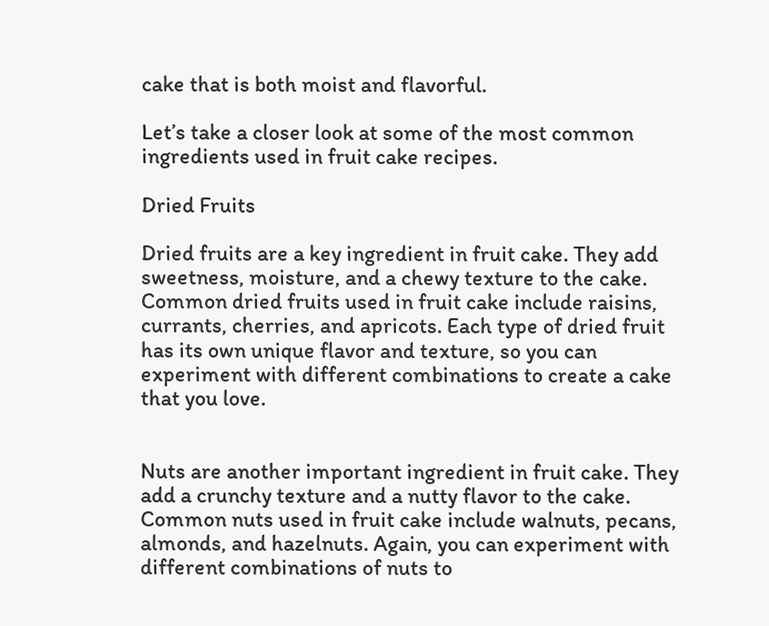cake that is both moist and flavorful.

Let’s take a closer look at some of the most common ingredients used in fruit cake recipes.

Dried Fruits

Dried fruits are a key ingredient in fruit cake. They add sweetness, moisture, and a chewy texture to the cake. Common dried fruits used in fruit cake include raisins, currants, cherries, and apricots. Each type of dried fruit has its own unique flavor and texture, so you can experiment with different combinations to create a cake that you love.


Nuts are another important ingredient in fruit cake. They add a crunchy texture and a nutty flavor to the cake. Common nuts used in fruit cake include walnuts, pecans, almonds, and hazelnuts. Again, you can experiment with different combinations of nuts to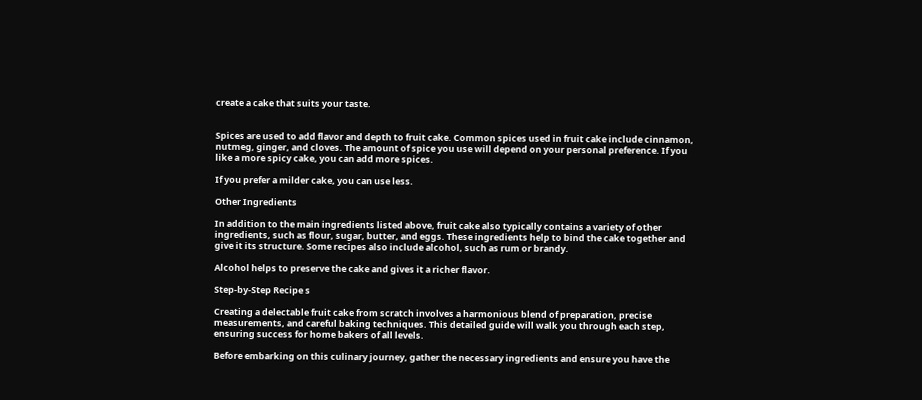create a cake that suits your taste.


Spices are used to add flavor and depth to fruit cake. Common spices used in fruit cake include cinnamon, nutmeg, ginger, and cloves. The amount of spice you use will depend on your personal preference. If you like a more spicy cake, you can add more spices.

If you prefer a milder cake, you can use less.

Other Ingredients

In addition to the main ingredients listed above, fruit cake also typically contains a variety of other ingredients, such as flour, sugar, butter, and eggs. These ingredients help to bind the cake together and give it its structure. Some recipes also include alcohol, such as rum or brandy.

Alcohol helps to preserve the cake and gives it a richer flavor.

Step-by-Step Recipe s

Creating a delectable fruit cake from scratch involves a harmonious blend of preparation, precise measurements, and careful baking techniques. This detailed guide will walk you through each step, ensuring success for home bakers of all levels.

Before embarking on this culinary journey, gather the necessary ingredients and ensure you have the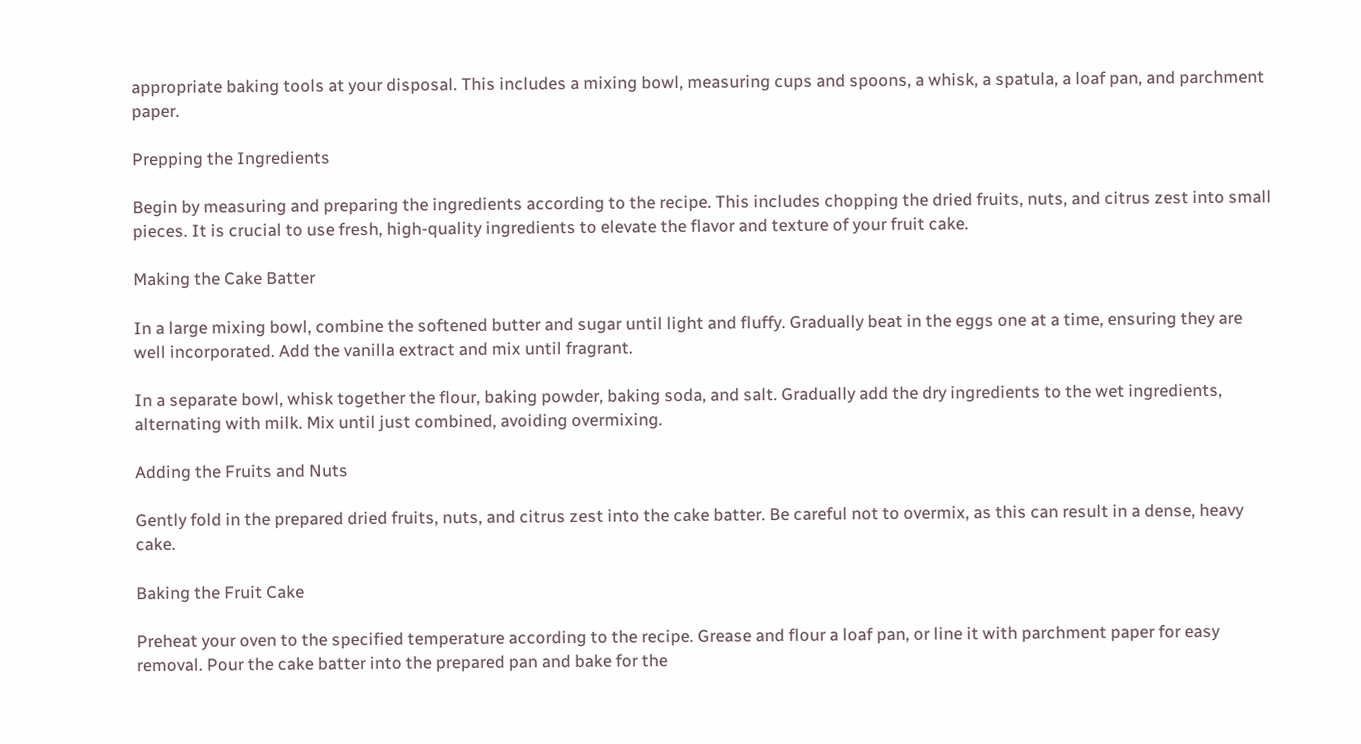appropriate baking tools at your disposal. This includes a mixing bowl, measuring cups and spoons, a whisk, a spatula, a loaf pan, and parchment paper.

Prepping the Ingredients

Begin by measuring and preparing the ingredients according to the recipe. This includes chopping the dried fruits, nuts, and citrus zest into small pieces. It is crucial to use fresh, high-quality ingredients to elevate the flavor and texture of your fruit cake.

Making the Cake Batter

In a large mixing bowl, combine the softened butter and sugar until light and fluffy. Gradually beat in the eggs one at a time, ensuring they are well incorporated. Add the vanilla extract and mix until fragrant.

In a separate bowl, whisk together the flour, baking powder, baking soda, and salt. Gradually add the dry ingredients to the wet ingredients, alternating with milk. Mix until just combined, avoiding overmixing.

Adding the Fruits and Nuts

Gently fold in the prepared dried fruits, nuts, and citrus zest into the cake batter. Be careful not to overmix, as this can result in a dense, heavy cake.

Baking the Fruit Cake

Preheat your oven to the specified temperature according to the recipe. Grease and flour a loaf pan, or line it with parchment paper for easy removal. Pour the cake batter into the prepared pan and bake for the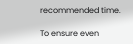recommended time.

To ensure even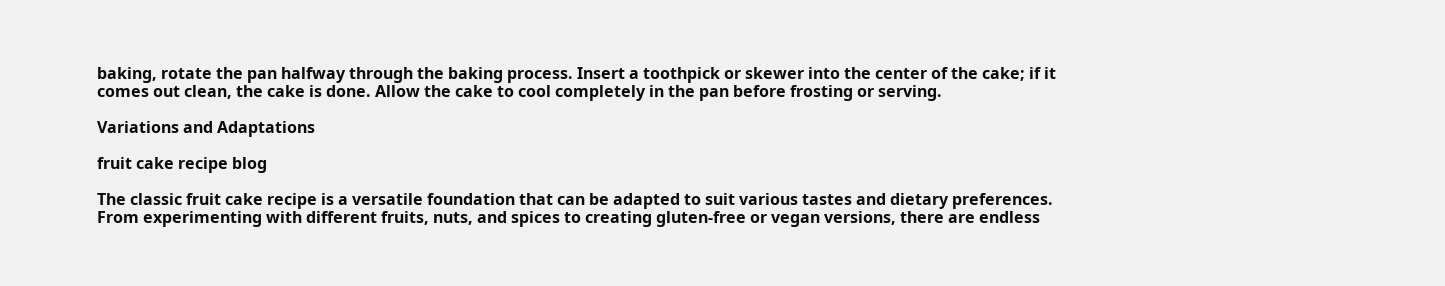baking, rotate the pan halfway through the baking process. Insert a toothpick or skewer into the center of the cake; if it comes out clean, the cake is done. Allow the cake to cool completely in the pan before frosting or serving.

Variations and Adaptations

fruit cake recipe blog

The classic fruit cake recipe is a versatile foundation that can be adapted to suit various tastes and dietary preferences. From experimenting with different fruits, nuts, and spices to creating gluten-free or vegan versions, there are endless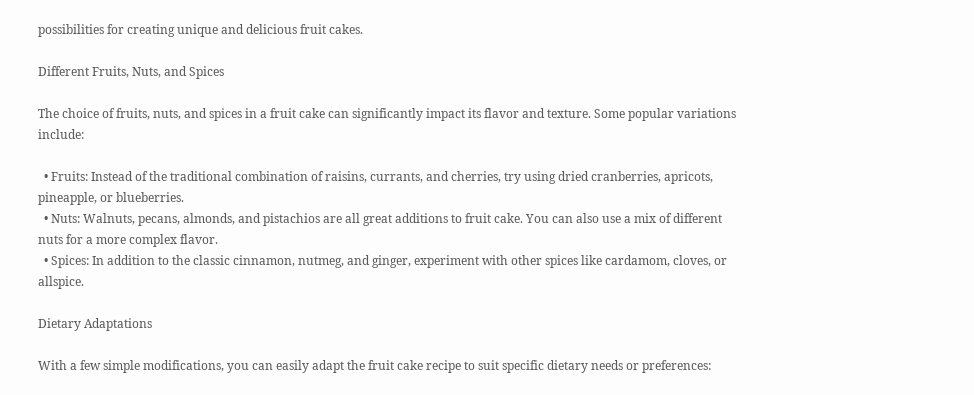possibilities for creating unique and delicious fruit cakes.

Different Fruits, Nuts, and Spices

The choice of fruits, nuts, and spices in a fruit cake can significantly impact its flavor and texture. Some popular variations include:

  • Fruits: Instead of the traditional combination of raisins, currants, and cherries, try using dried cranberries, apricots, pineapple, or blueberries.
  • Nuts: Walnuts, pecans, almonds, and pistachios are all great additions to fruit cake. You can also use a mix of different nuts for a more complex flavor.
  • Spices: In addition to the classic cinnamon, nutmeg, and ginger, experiment with other spices like cardamom, cloves, or allspice.

Dietary Adaptations

With a few simple modifications, you can easily adapt the fruit cake recipe to suit specific dietary needs or preferences: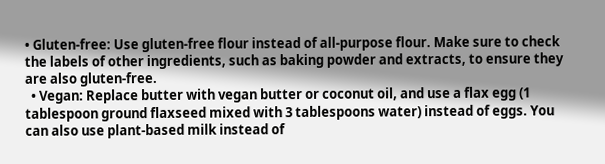• Gluten-free: Use gluten-free flour instead of all-purpose flour. Make sure to check the labels of other ingredients, such as baking powder and extracts, to ensure they are also gluten-free.
  • Vegan: Replace butter with vegan butter or coconut oil, and use a flax egg (1 tablespoon ground flaxseed mixed with 3 tablespoons water) instead of eggs. You can also use plant-based milk instead of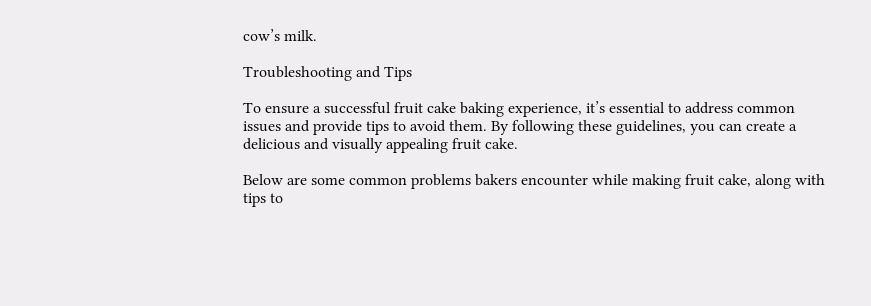cow’s milk.

Troubleshooting and Tips

To ensure a successful fruit cake baking experience, it’s essential to address common issues and provide tips to avoid them. By following these guidelines, you can create a delicious and visually appealing fruit cake.

Below are some common problems bakers encounter while making fruit cake, along with tips to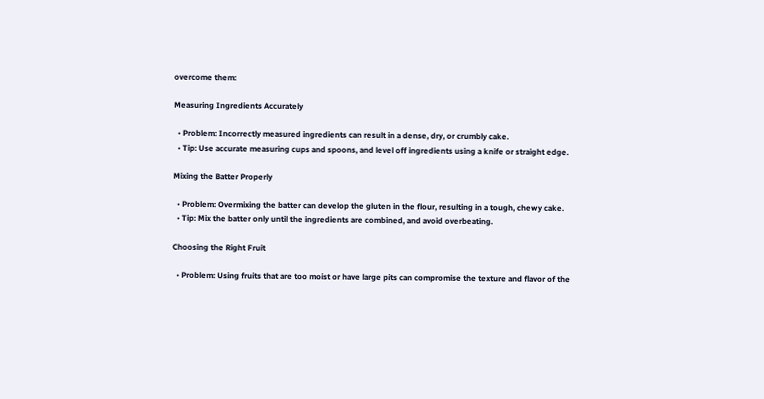overcome them:

Measuring Ingredients Accurately

  • Problem: Incorrectly measured ingredients can result in a dense, dry, or crumbly cake.
  • Tip: Use accurate measuring cups and spoons, and level off ingredients using a knife or straight edge.

Mixing the Batter Properly

  • Problem: Overmixing the batter can develop the gluten in the flour, resulting in a tough, chewy cake.
  • Tip: Mix the batter only until the ingredients are combined, and avoid overbeating.

Choosing the Right Fruit

  • Problem: Using fruits that are too moist or have large pits can compromise the texture and flavor of the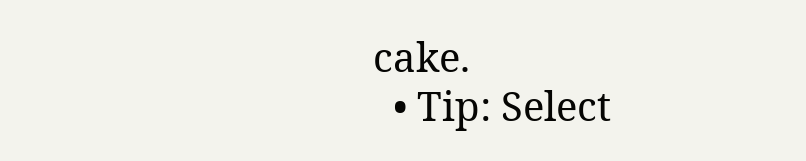cake.
  • Tip: Select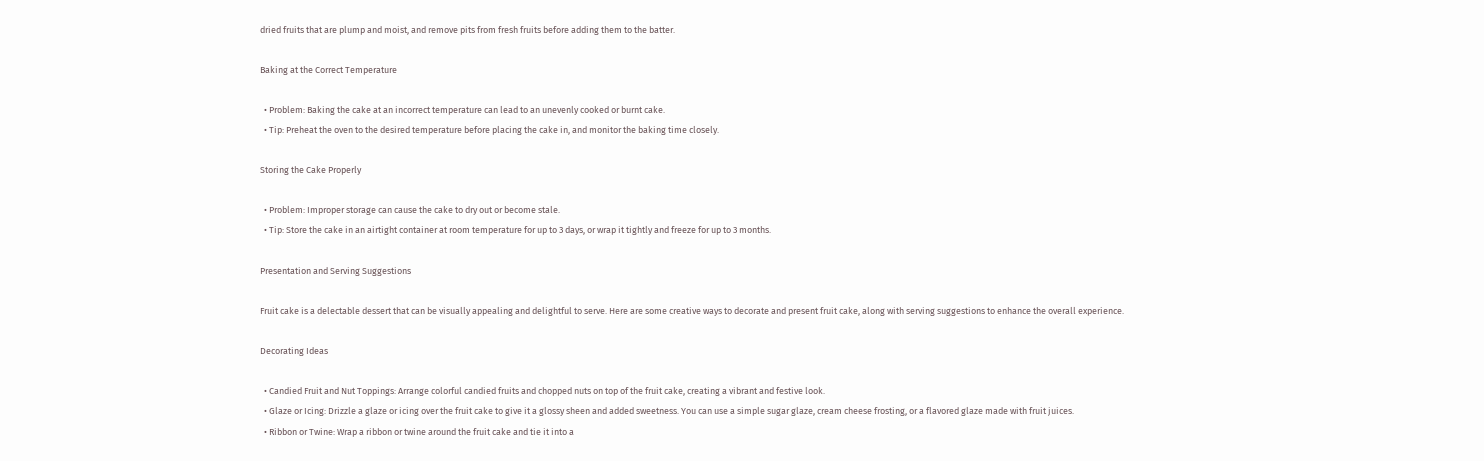dried fruits that are plump and moist, and remove pits from fresh fruits before adding them to the batter.

Baking at the Correct Temperature

  • Problem: Baking the cake at an incorrect temperature can lead to an unevenly cooked or burnt cake.
  • Tip: Preheat the oven to the desired temperature before placing the cake in, and monitor the baking time closely.

Storing the Cake Properly

  • Problem: Improper storage can cause the cake to dry out or become stale.
  • Tip: Store the cake in an airtight container at room temperature for up to 3 days, or wrap it tightly and freeze for up to 3 months.

Presentation and Serving Suggestions

Fruit cake is a delectable dessert that can be visually appealing and delightful to serve. Here are some creative ways to decorate and present fruit cake, along with serving suggestions to enhance the overall experience.

Decorating Ideas

  • Candied Fruit and Nut Toppings: Arrange colorful candied fruits and chopped nuts on top of the fruit cake, creating a vibrant and festive look.
  • Glaze or Icing: Drizzle a glaze or icing over the fruit cake to give it a glossy sheen and added sweetness. You can use a simple sugar glaze, cream cheese frosting, or a flavored glaze made with fruit juices.
  • Ribbon or Twine: Wrap a ribbon or twine around the fruit cake and tie it into a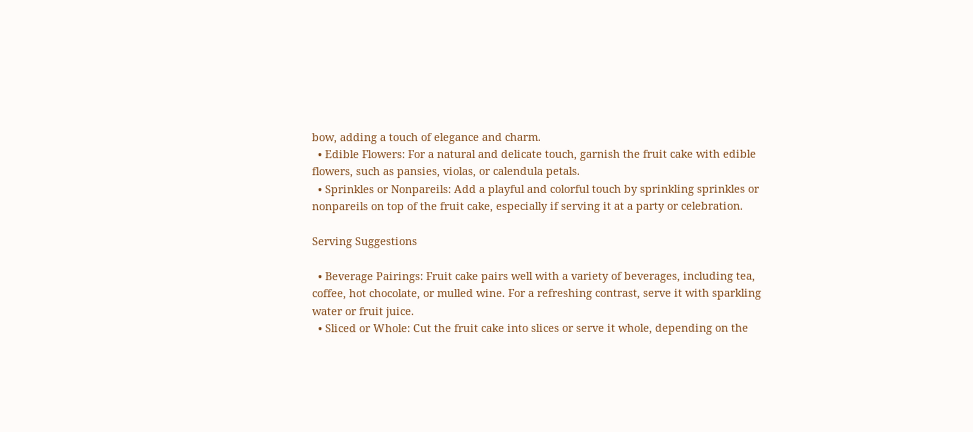bow, adding a touch of elegance and charm.
  • Edible Flowers: For a natural and delicate touch, garnish the fruit cake with edible flowers, such as pansies, violas, or calendula petals.
  • Sprinkles or Nonpareils: Add a playful and colorful touch by sprinkling sprinkles or nonpareils on top of the fruit cake, especially if serving it at a party or celebration.

Serving Suggestions

  • Beverage Pairings: Fruit cake pairs well with a variety of beverages, including tea, coffee, hot chocolate, or mulled wine. For a refreshing contrast, serve it with sparkling water or fruit juice.
  • Sliced or Whole: Cut the fruit cake into slices or serve it whole, depending on the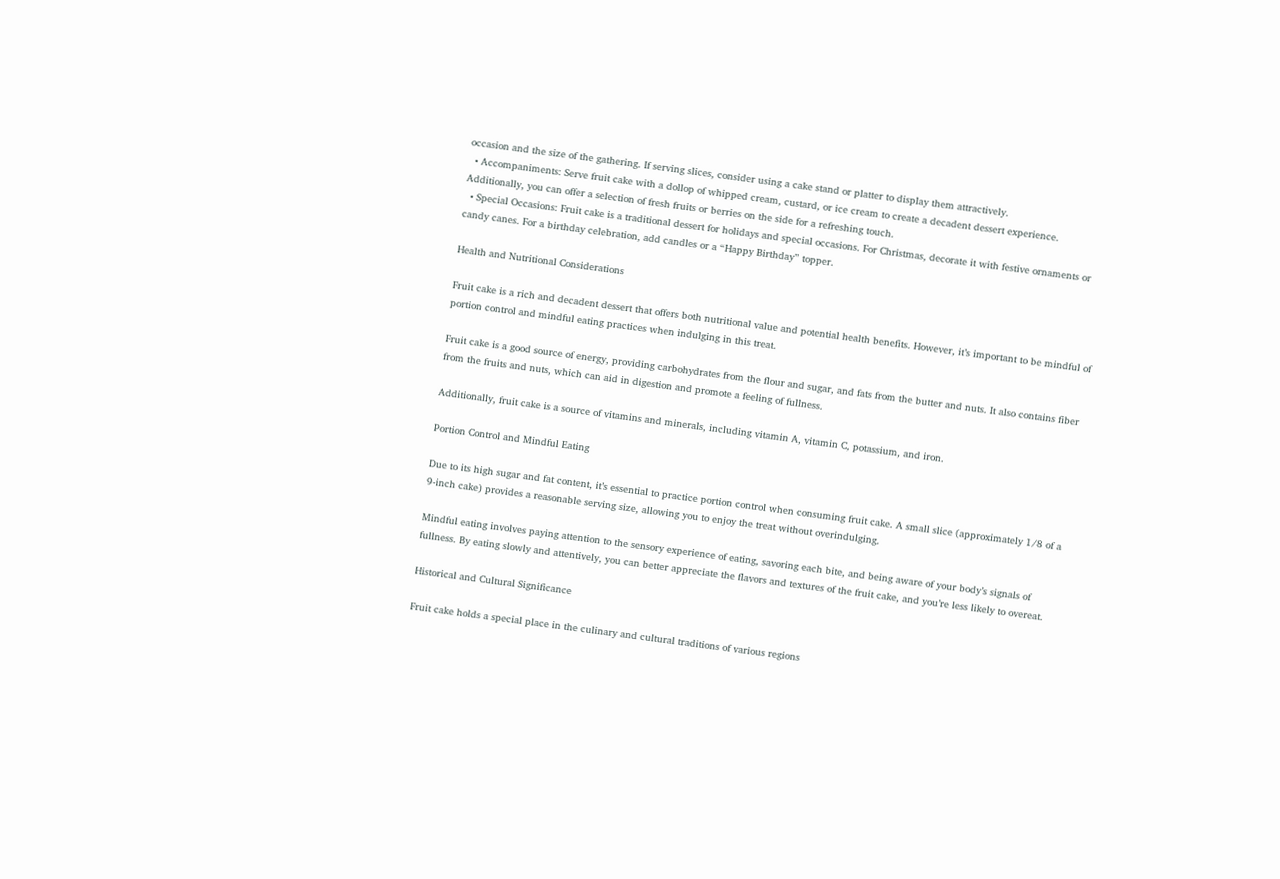occasion and the size of the gathering. If serving slices, consider using a cake stand or platter to display them attractively.
  • Accompaniments: Serve fruit cake with a dollop of whipped cream, custard, or ice cream to create a decadent dessert experience. Additionally, you can offer a selection of fresh fruits or berries on the side for a refreshing touch.
  • Special Occasions: Fruit cake is a traditional dessert for holidays and special occasions. For Christmas, decorate it with festive ornaments or candy canes. For a birthday celebration, add candles or a “Happy Birthday” topper.

Health and Nutritional Considerations

Fruit cake is a rich and decadent dessert that offers both nutritional value and potential health benefits. However, it’s important to be mindful of portion control and mindful eating practices when indulging in this treat.

Fruit cake is a good source of energy, providing carbohydrates from the flour and sugar, and fats from the butter and nuts. It also contains fiber from the fruits and nuts, which can aid in digestion and promote a feeling of fullness.

Additionally, fruit cake is a source of vitamins and minerals, including vitamin A, vitamin C, potassium, and iron.

Portion Control and Mindful Eating

Due to its high sugar and fat content, it’s essential to practice portion control when consuming fruit cake. A small slice (approximately 1/8 of a 9-inch cake) provides a reasonable serving size, allowing you to enjoy the treat without overindulging.

Mindful eating involves paying attention to the sensory experience of eating, savoring each bite, and being aware of your body’s signals of fullness. By eating slowly and attentively, you can better appreciate the flavors and textures of the fruit cake, and you’re less likely to overeat.

Historical and Cultural Significance

Fruit cake holds a special place in the culinary and cultural traditions of various regions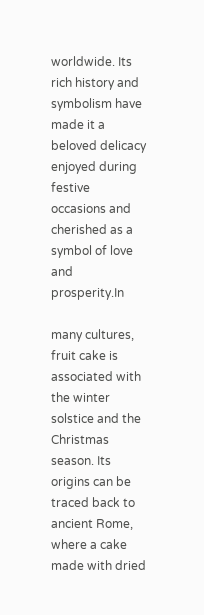worldwide. Its rich history and symbolism have made it a beloved delicacy enjoyed during festive occasions and cherished as a symbol of love and prosperity.In

many cultures, fruit cake is associated with the winter solstice and the Christmas season. Its origins can be traced back to ancient Rome, where a cake made with dried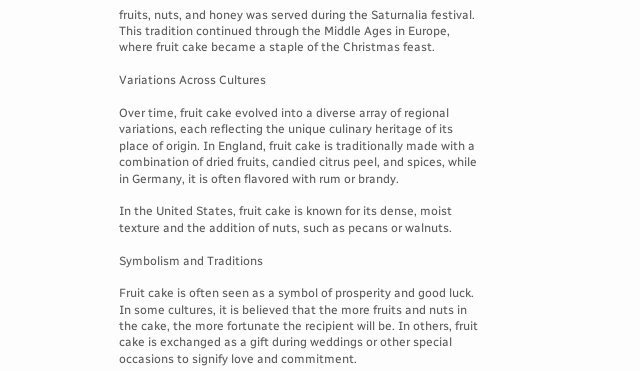fruits, nuts, and honey was served during the Saturnalia festival. This tradition continued through the Middle Ages in Europe, where fruit cake became a staple of the Christmas feast.

Variations Across Cultures

Over time, fruit cake evolved into a diverse array of regional variations, each reflecting the unique culinary heritage of its place of origin. In England, fruit cake is traditionally made with a combination of dried fruits, candied citrus peel, and spices, while in Germany, it is often flavored with rum or brandy.

In the United States, fruit cake is known for its dense, moist texture and the addition of nuts, such as pecans or walnuts.

Symbolism and Traditions

Fruit cake is often seen as a symbol of prosperity and good luck. In some cultures, it is believed that the more fruits and nuts in the cake, the more fortunate the recipient will be. In others, fruit cake is exchanged as a gift during weddings or other special occasions to signify love and commitment.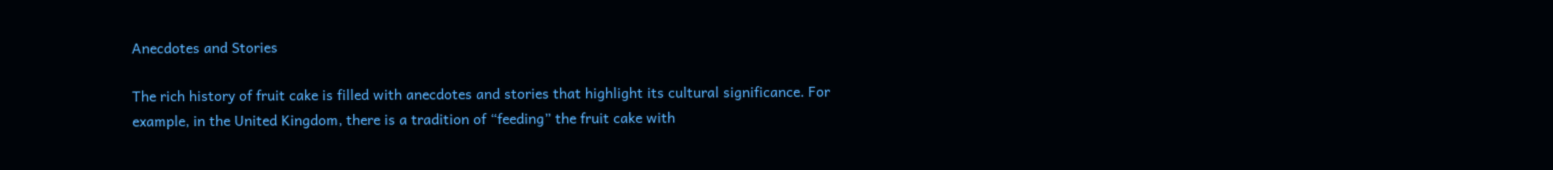Anecdotes and Stories

The rich history of fruit cake is filled with anecdotes and stories that highlight its cultural significance. For example, in the United Kingdom, there is a tradition of “feeding” the fruit cake with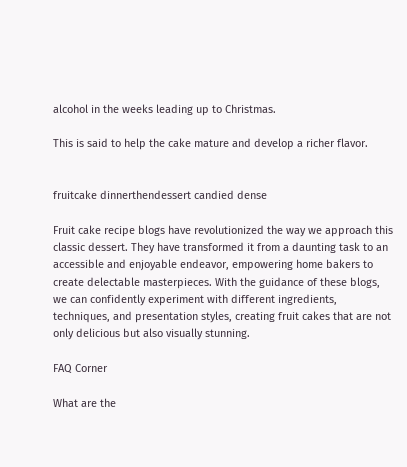alcohol in the weeks leading up to Christmas.

This is said to help the cake mature and develop a richer flavor.


fruitcake dinnerthendessert candied dense

Fruit cake recipe blogs have revolutionized the way we approach this classic dessert. They have transformed it from a daunting task to an accessible and enjoyable endeavor, empowering home bakers to create delectable masterpieces. With the guidance of these blogs, we can confidently experiment with different ingredients, techniques, and presentation styles, creating fruit cakes that are not only delicious but also visually stunning.

FAQ Corner

What are the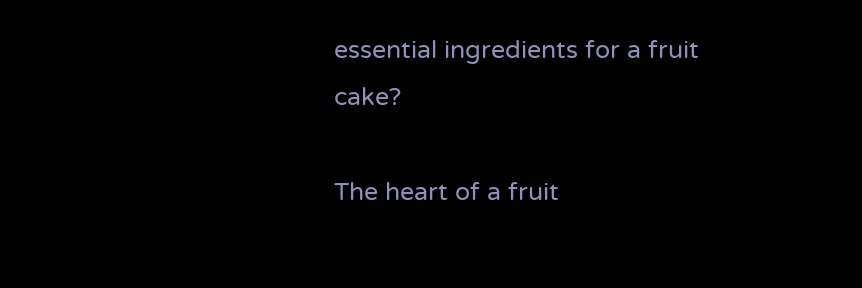essential ingredients for a fruit cake?

The heart of a fruit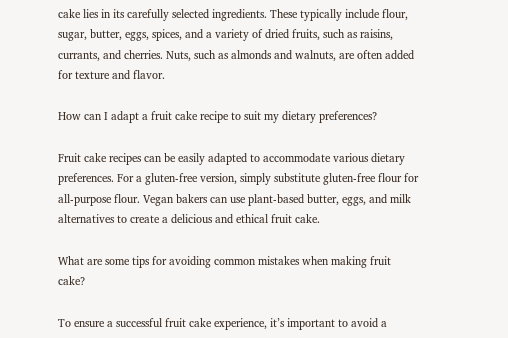cake lies in its carefully selected ingredients. These typically include flour, sugar, butter, eggs, spices, and a variety of dried fruits, such as raisins, currants, and cherries. Nuts, such as almonds and walnuts, are often added for texture and flavor.

How can I adapt a fruit cake recipe to suit my dietary preferences?

Fruit cake recipes can be easily adapted to accommodate various dietary preferences. For a gluten-free version, simply substitute gluten-free flour for all-purpose flour. Vegan bakers can use plant-based butter, eggs, and milk alternatives to create a delicious and ethical fruit cake.

What are some tips for avoiding common mistakes when making fruit cake?

To ensure a successful fruit cake experience, it’s important to avoid a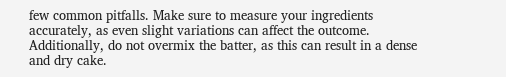few common pitfalls. Make sure to measure your ingredients accurately, as even slight variations can affect the outcome. Additionally, do not overmix the batter, as this can result in a dense and dry cake.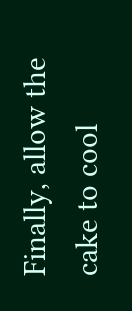Finally, allow the cake to cool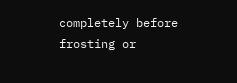completely before frosting or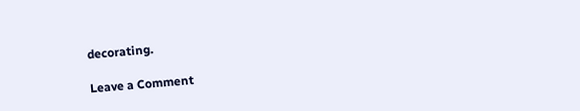decorating.

Leave a Comment